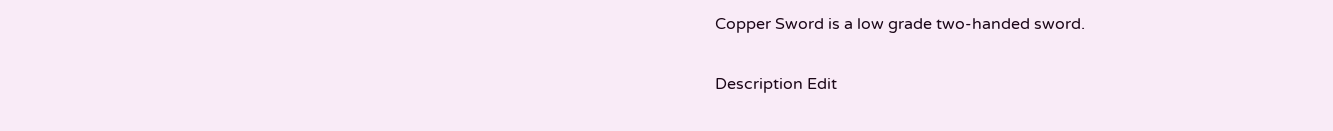Copper Sword is a low grade two-handed sword.

Description Edit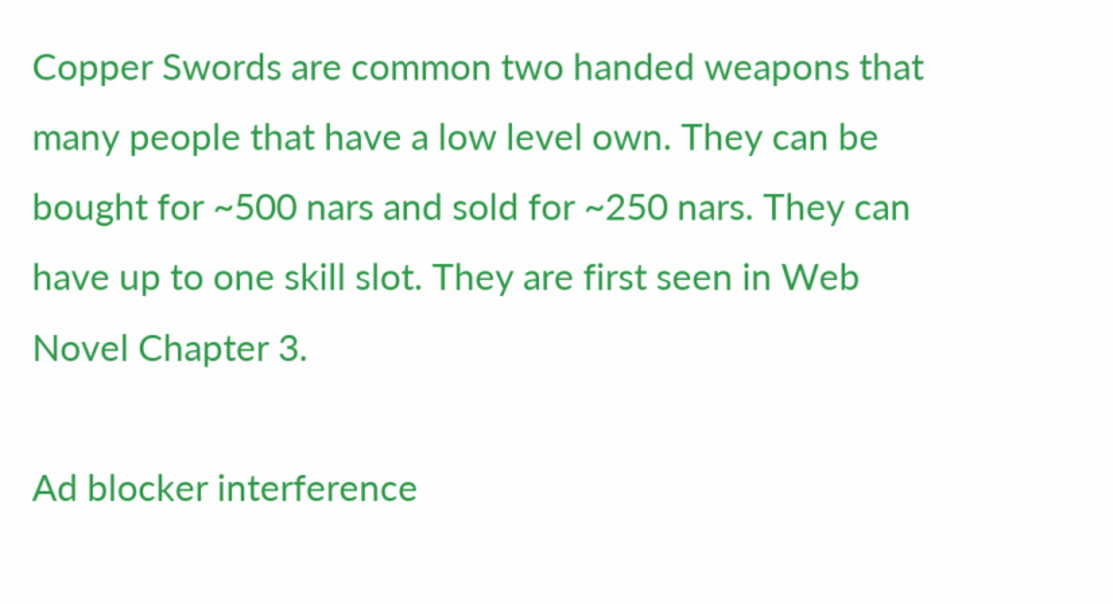Copper Swords are common two handed weapons that many people that have a low level own. They can be bought for ~500 nars and sold for ~250 nars. They can have up to one skill slot. They are first seen in Web Novel Chapter 3.

Ad blocker interference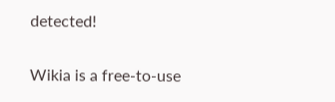detected!

Wikia is a free-to-use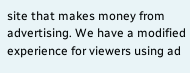site that makes money from advertising. We have a modified experience for viewers using ad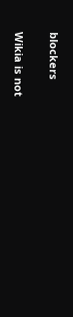blockers

Wikia is not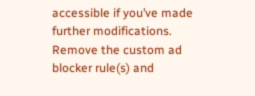accessible if you’ve made further modifications. Remove the custom ad blocker rule(s) and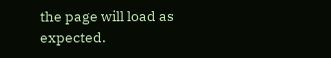the page will load as expected.